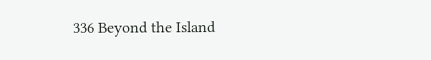336 Beyond the Island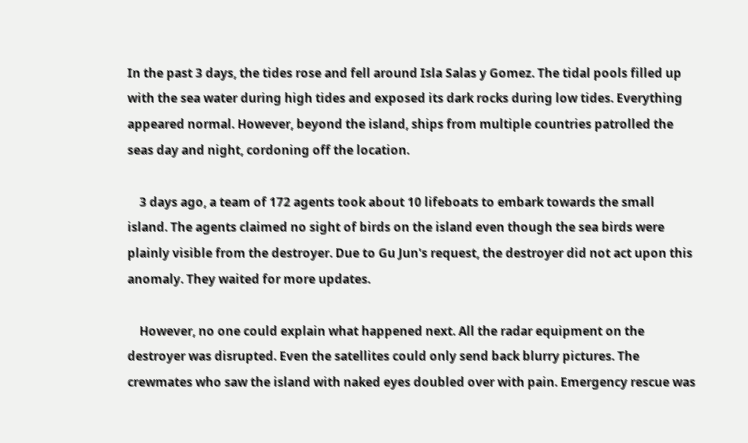In the past 3 days, the tides rose and fell around Isla Salas y Gomez. The tidal pools filled up with the sea water during high tides and exposed its dark rocks during low tides. Everything appeared normal. However, beyond the island, ships from multiple countries patrolled the seas day and night, cordoning off the location.

    3 days ago, a team of 172 agents took about 10 lifeboats to embark towards the small island. The agents claimed no sight of birds on the island even though the sea birds were plainly visible from the destroyer. Due to Gu Jun's request, the destroyer did not act upon this anomaly. They waited for more updates.

    However, no one could explain what happened next. All the radar equipment on the destroyer was disrupted. Even the satellites could only send back blurry pictures. The crewmates who saw the island with naked eyes doubled over with pain. Emergency rescue was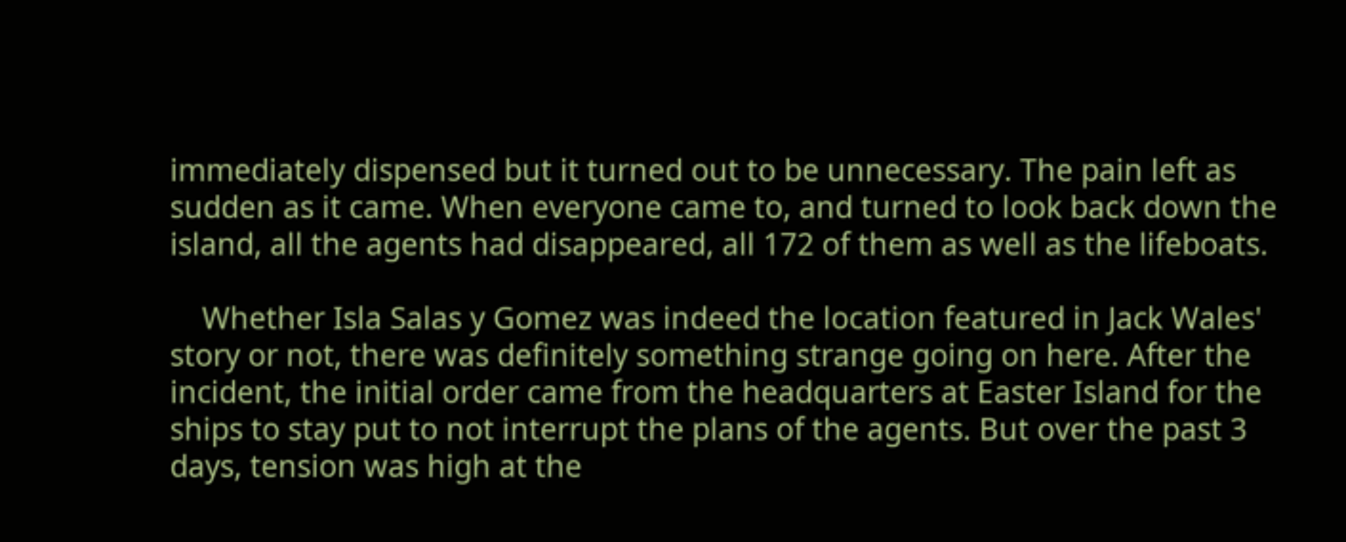immediately dispensed but it turned out to be unnecessary. The pain left as sudden as it came. When everyone came to, and turned to look back down the island, all the agents had disappeared, all 172 of them as well as the lifeboats.

    Whether Isla Salas y Gomez was indeed the location featured in Jack Wales' story or not, there was definitely something strange going on here. After the incident, the initial order came from the headquarters at Easter Island for the ships to stay put to not interrupt the plans of the agents. But over the past 3 days, tension was high at the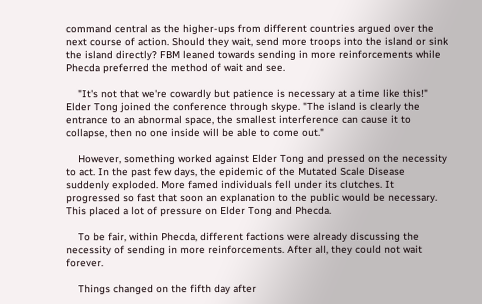command central as the higher-ups from different countries argued over the next course of action. Should they wait, send more troops into the island or sink the island directly? FBM leaned towards sending in more reinforcements while Phecda preferred the method of wait and see.

    "It's not that we're cowardly but patience is necessary at a time like this!" Elder Tong joined the conference through skype. "The island is clearly the entrance to an abnormal space, the smallest interference can cause it to collapse, then no one inside will be able to come out."

    However, something worked against Elder Tong and pressed on the necessity to act. In the past few days, the epidemic of the Mutated Scale Disease suddenly exploded. More famed individuals fell under its clutches. It progressed so fast that soon an explanation to the public would be necessary. This placed a lot of pressure on Elder Tong and Phecda.

    To be fair, within Phecda, different factions were already discussing the necessity of sending in more reinforcements. After all, they could not wait forever.

    Things changed on the fifth day after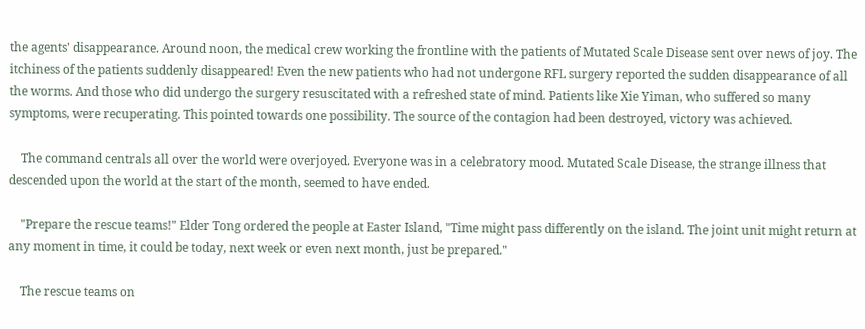the agents' disappearance. Around noon, the medical crew working the frontline with the patients of Mutated Scale Disease sent over news of joy. The itchiness of the patients suddenly disappeared! Even the new patients who had not undergone RFL surgery reported the sudden disappearance of all the worms. And those who did undergo the surgery resuscitated with a refreshed state of mind. Patients like Xie Yiman, who suffered so many symptoms, were recuperating. This pointed towards one possibility. The source of the contagion had been destroyed, victory was achieved.

    The command centrals all over the world were overjoyed. Everyone was in a celebratory mood. Mutated Scale Disease, the strange illness that descended upon the world at the start of the month, seemed to have ended.

    "Prepare the rescue teams!" Elder Tong ordered the people at Easter Island, "Time might pass differently on the island. The joint unit might return at any moment in time, it could be today, next week or even next month, just be prepared."

    The rescue teams on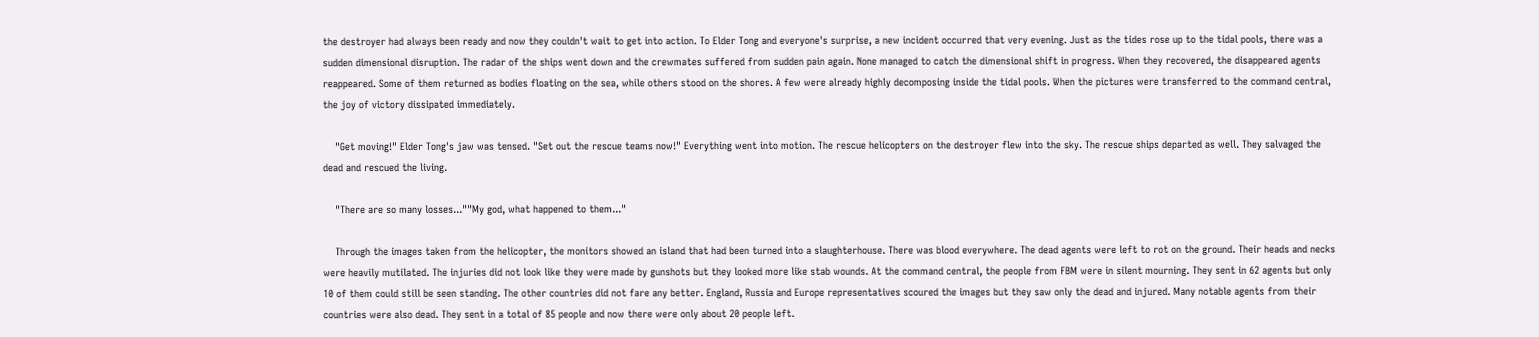the destroyer had always been ready and now they couldn't wait to get into action. To Elder Tong and everyone's surprise, a new incident occurred that very evening. Just as the tides rose up to the tidal pools, there was a sudden dimensional disruption. The radar of the ships went down and the crewmates suffered from sudden pain again. None managed to catch the dimensional shift in progress. When they recovered, the disappeared agents reappeared. Some of them returned as bodies floating on the sea, while others stood on the shores. A few were already highly decomposing inside the tidal pools. When the pictures were transferred to the command central, the joy of victory dissipated immediately.

    "Get moving!" Elder Tong's jaw was tensed. "Set out the rescue teams now!" Everything went into motion. The rescue helicopters on the destroyer flew into the sky. The rescue ships departed as well. They salvaged the dead and rescued the living.

    "There are so many losses...""My god, what happened to them..."

    Through the images taken from the helicopter, the monitors showed an island that had been turned into a slaughterhouse. There was blood everywhere. The dead agents were left to rot on the ground. Their heads and necks were heavily mutilated. The injuries did not look like they were made by gunshots but they looked more like stab wounds. At the command central, the people from FBM were in silent mourning. They sent in 62 agents but only 10 of them could still be seen standing. The other countries did not fare any better. England, Russia and Europe representatives scoured the images but they saw only the dead and injured. Many notable agents from their countries were also dead. They sent in a total of 85 people and now there were only about 20 people left.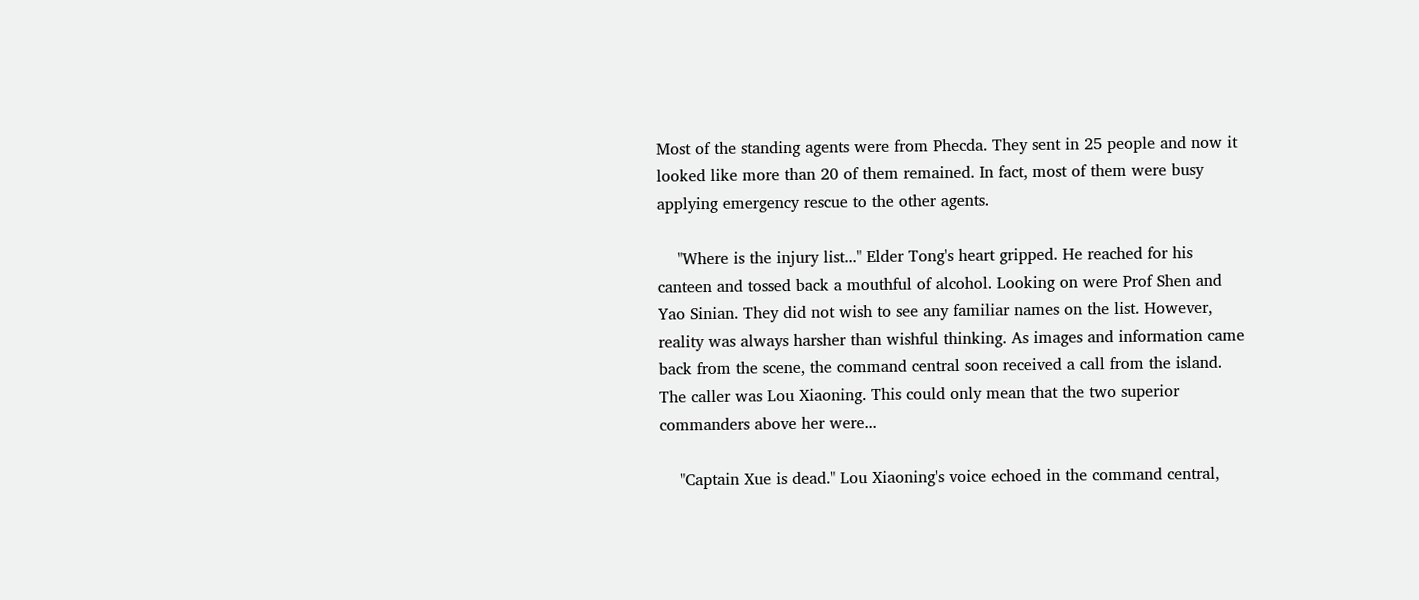Most of the standing agents were from Phecda. They sent in 25 people and now it looked like more than 20 of them remained. In fact, most of them were busy applying emergency rescue to the other agents.

    "Where is the injury list..." Elder Tong's heart gripped. He reached for his canteen and tossed back a mouthful of alcohol. Looking on were Prof Shen and Yao Sinian. They did not wish to see any familiar names on the list. However, reality was always harsher than wishful thinking. As images and information came back from the scene, the command central soon received a call from the island. The caller was Lou Xiaoning. This could only mean that the two superior commanders above her were...

    "Captain Xue is dead." Lou Xiaoning's voice echoed in the command central,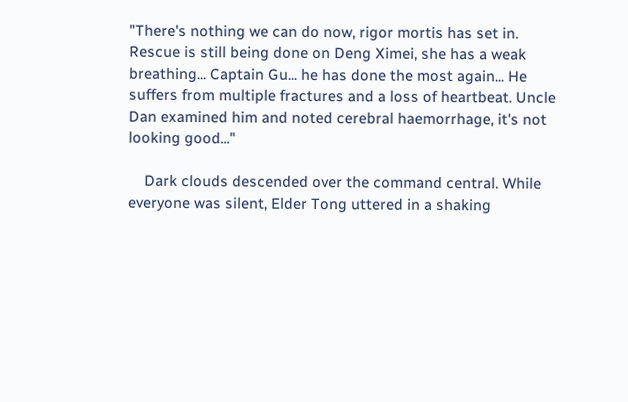"There's nothing we can do now, rigor mortis has set in. Rescue is still being done on Deng Ximei, she has a weak breathing... Captain Gu... he has done the most again... He suffers from multiple fractures and a loss of heartbeat. Uncle Dan examined him and noted cerebral haemorrhage, it's not looking good..."

    Dark clouds descended over the command central. While everyone was silent, Elder Tong uttered in a shaking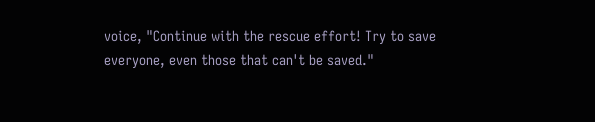voice, "Continue with the rescue effort! Try to save everyone, even those that can't be saved."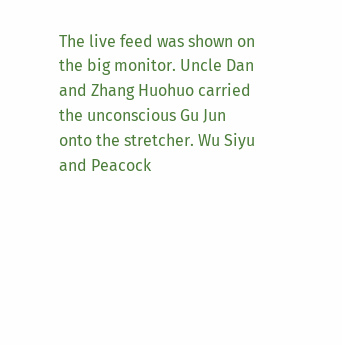The live feed was shown on the big monitor. Uncle Dan and Zhang Huohuo carried the unconscious Gu Jun onto the stretcher. Wu Siyu and Peacock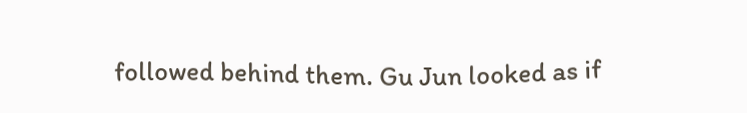followed behind them. Gu Jun looked as if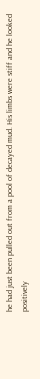he had just been pulled out from a pool of decayed mud. His limbs were stiff and he looked positively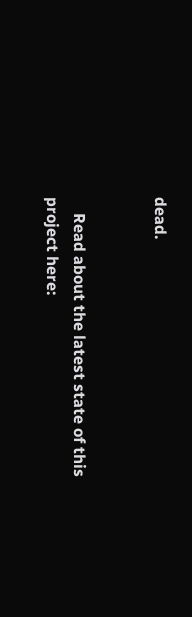dead.


    Read about the latest state of this project here: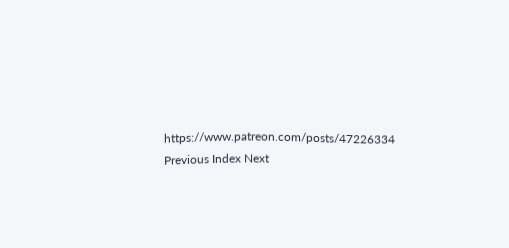https://www.patreon.com/posts/47226334
Previous Index Next